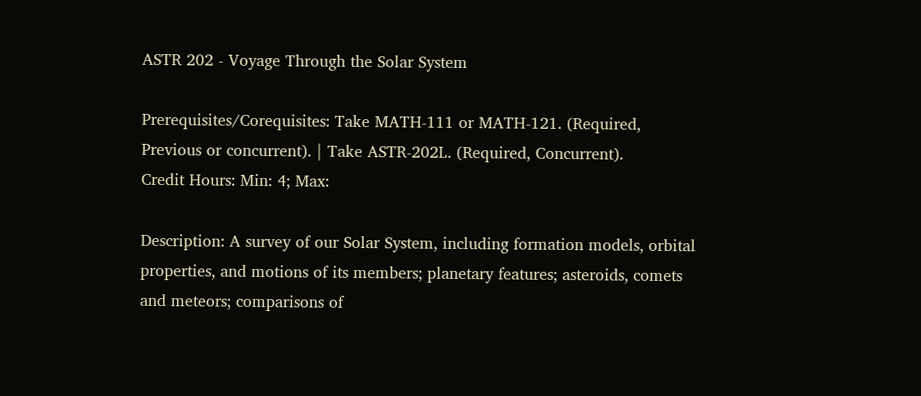ASTR 202 - Voyage Through the Solar System

Prerequisites/Corequisites: Take MATH-111 or MATH-121. (Required, Previous or concurrent). | Take ASTR-202L. (Required, Concurrent).
Credit Hours: Min: 4; Max:

Description: A survey of our Solar System, including formation models, orbital properties, and motions of its members; planetary features; asteroids, comets and meteors; comparisons of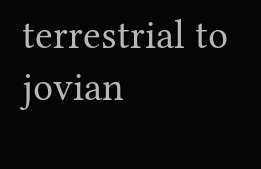terrestrial to jovian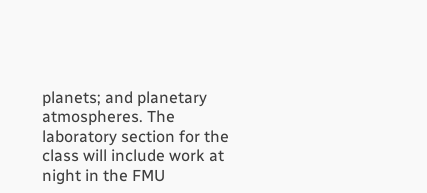planets; and planetary atmospheres. The laboratory section for the class will include work at night in the FMU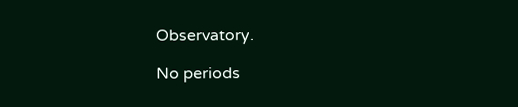Observatory.

No periods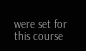were set for this course